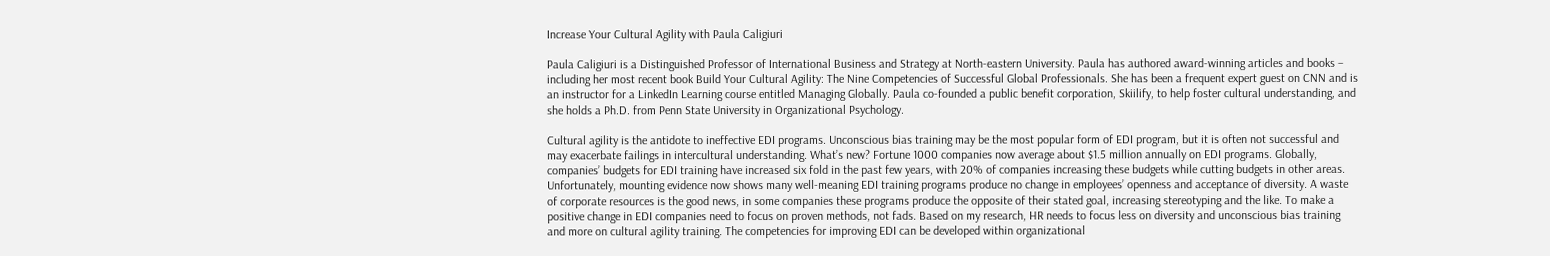Increase Your Cultural Agility with Paula Caligiuri

Paula Caligiuri is a Distinguished Professor of International Business and Strategy at North-eastern University. Paula has authored award-winning articles and books – including her most recent book Build Your Cultural Agility: The Nine Competencies of Successful Global Professionals. She has been a frequent expert guest on CNN and is an instructor for a LinkedIn Learning course entitled Managing Globally. Paula co-founded a public benefit corporation, Skiilify, to help foster cultural understanding, and she holds a Ph.D. from Penn State University in Organizational Psychology.

Cultural agility is the antidote to ineffective EDI programs. Unconscious bias training may be the most popular form of EDI program, but it is often not successful and may exacerbate failings in intercultural understanding. What’s new? Fortune 1000 companies now average about $1.5 million annually on EDI programs. Globally, companies’ budgets for EDI training have increased six fold in the past few years, with 20% of companies increasing these budgets while cutting budgets in other areas. Unfortunately, mounting evidence now shows many well-meaning EDI training programs produce no change in employees’ openness and acceptance of diversity. A waste of corporate resources is the good news, in some companies these programs produce the opposite of their stated goal, increasing stereotyping and the like. To make a positive change in EDI companies need to focus on proven methods, not fads. Based on my research, HR needs to focus less on diversity and unconscious bias training and more on cultural agility training. The competencies for improving EDI can be developed within organizational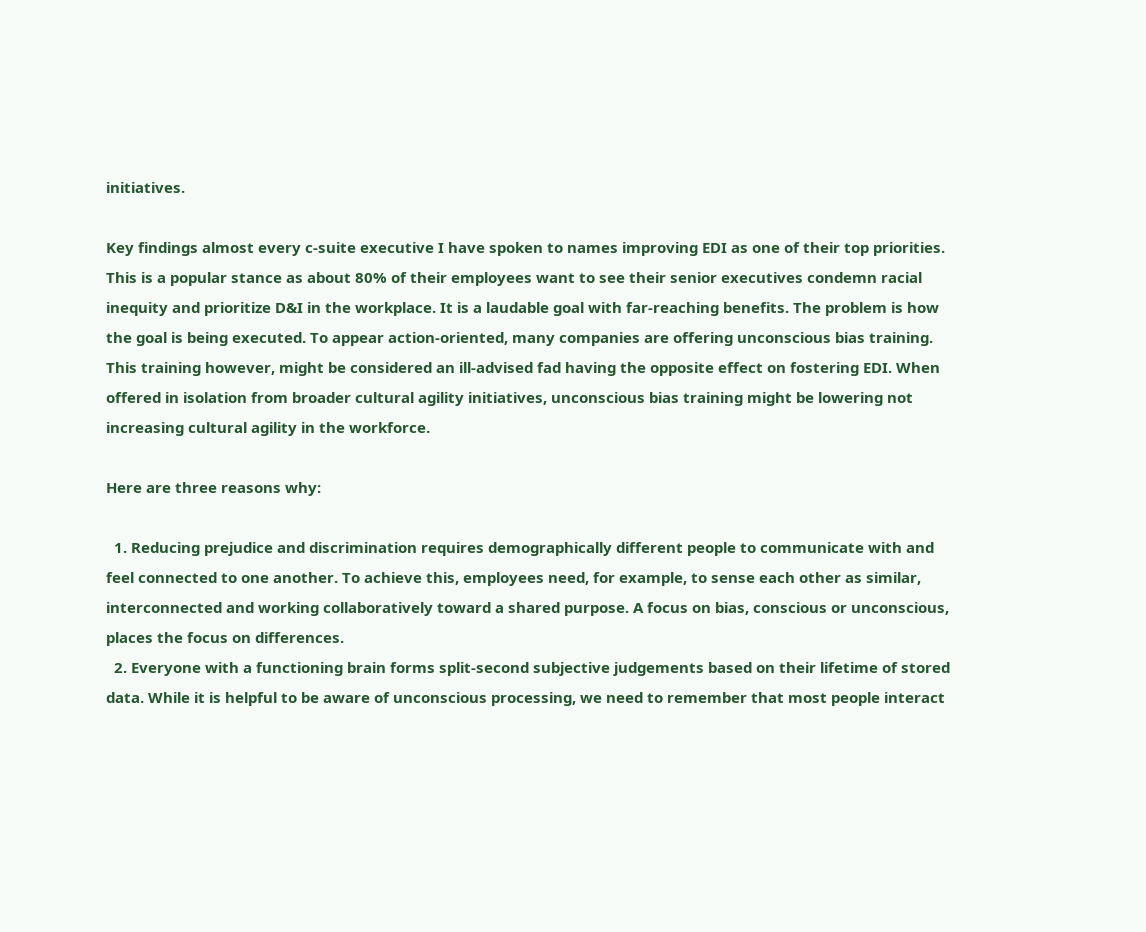initiatives.

Key findings almost every c-suite executive I have spoken to names improving EDI as one of their top priorities. This is a popular stance as about 80% of their employees want to see their senior executives condemn racial inequity and prioritize D&I in the workplace. It is a laudable goal with far-reaching benefits. The problem is how the goal is being executed. To appear action-oriented, many companies are offering unconscious bias training. This training however, might be considered an ill-advised fad having the opposite effect on fostering EDI. When offered in isolation from broader cultural agility initiatives, unconscious bias training might be lowering not increasing cultural agility in the workforce.

Here are three reasons why:

  1. Reducing prejudice and discrimination requires demographically different people to communicate with and feel connected to one another. To achieve this, employees need, for example, to sense each other as similar, interconnected and working collaboratively toward a shared purpose. A focus on bias, conscious or unconscious, places the focus on differences.
  2. Everyone with a functioning brain forms split-second subjective judgements based on their lifetime of stored data. While it is helpful to be aware of unconscious processing, we need to remember that most people interact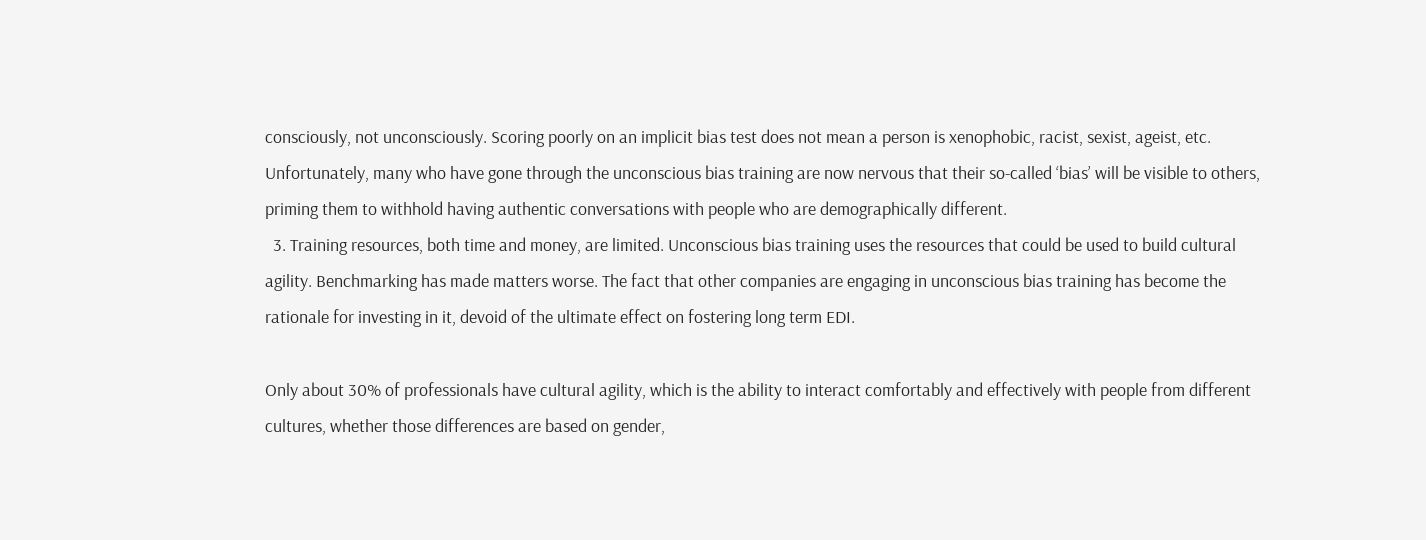consciously, not unconsciously. Scoring poorly on an implicit bias test does not mean a person is xenophobic, racist, sexist, ageist, etc. Unfortunately, many who have gone through the unconscious bias training are now nervous that their so-called ‘bias’ will be visible to others, priming them to withhold having authentic conversations with people who are demographically different.
  3. Training resources, both time and money, are limited. Unconscious bias training uses the resources that could be used to build cultural agility. Benchmarking has made matters worse. The fact that other companies are engaging in unconscious bias training has become the rationale for investing in it, devoid of the ultimate effect on fostering long term EDI.

Only about 30% of professionals have cultural agility, which is the ability to interact comfortably and effectively with people from different cultures, whether those differences are based on gender,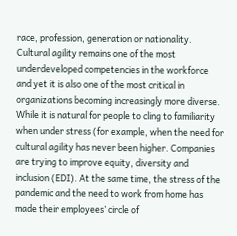race, profession, generation or nationality. Cultural agility remains one of the most underdeveloped competencies in the workforce and yet it is also one of the most critical in organizations becoming increasingly more diverse. While it is natural for people to cling to familiarity when under stress (for example, when the need for cultural agility has never been higher. Companies are trying to improve equity, diversity and inclusion (EDI). At the same time, the stress of the pandemic and the need to work from home has made their employees’ circle of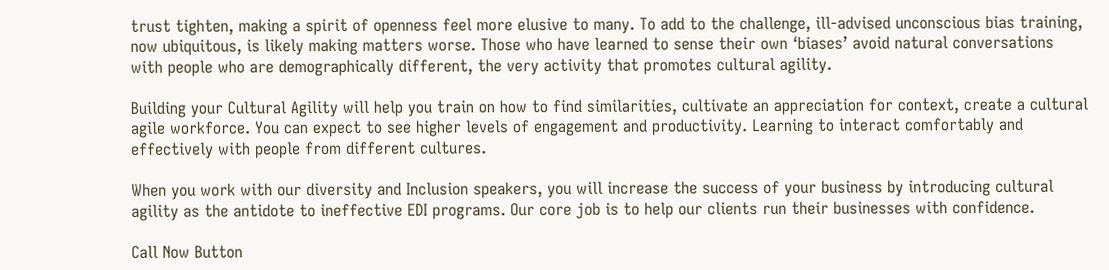trust tighten, making a spirit of openness feel more elusive to many. To add to the challenge, ill-advised unconscious bias training, now ubiquitous, is likely making matters worse. Those who have learned to sense their own ‘biases’ avoid natural conversations with people who are demographically different, the very activity that promotes cultural agility.

Building your Cultural Agility will help you train on how to find similarities, cultivate an appreciation for context, create a cultural agile workforce. You can expect to see higher levels of engagement and productivity. Learning to interact comfortably and effectively with people from different cultures.

When you work with our diversity and Inclusion speakers, you will increase the success of your business by introducing cultural agility as the antidote to ineffective EDI programs. Our core job is to help our clients run their businesses with confidence.

Call Now Button